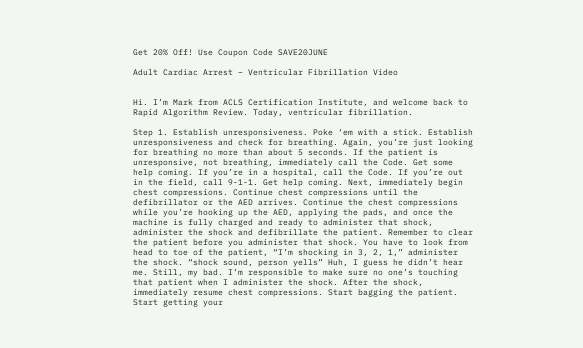Get 20% Off! Use Coupon Code SAVE20JUNE

Adult Cardiac Arrest – Ventricular Fibrillation Video


Hi. I’m Mark from ACLS Certification Institute, and welcome back to Rapid Algorithm Review. Today, ventricular fibrillation.

Step 1. Establish unresponsiveness. Poke ‘em with a stick. Establish unresponsiveness and check for breathing. Again, you’re just looking for breathing no more than about 5 seconds. If the patient is unresponsive, not breathing, immediately call the Code. Get some help coming. If you’re in a hospital, call the Code. If you’re out in the field, call 9-1-1. Get help coming. Next, immediately begin chest compressions. Continue chest compressions until the defibrillator or the AED arrives. Continue the chest compressions while you’re hooking up the AED, applying the pads, and once the machine is fully charged and ready to administer that shock, administer the shock and defibrillate the patient. Remember to clear the patient before you administer that shock. You have to look from head to toe of the patient, “I’m shocking in 3, 2, 1,” administer the shock. “shock sound, person yells” Huh, I guess he didn’t hear me. Still, my bad. I’m responsible to make sure no one’s touching that patient when I administer the shock. After the shock, immediately resume chest compressions. Start bagging the patient. Start getting your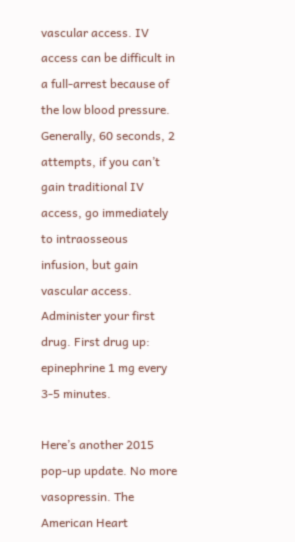vascular access. IV access can be difficult in a full-arrest because of the low blood pressure. Generally, 60 seconds, 2 attempts, if you can’t gain traditional IV access, go immediately to intraosseous infusion, but gain vascular access. Administer your first drug. First drug up: epinephrine 1 mg every 3-5 minutes.

Here’s another 2015 pop-up update. No more vasopressin. The American Heart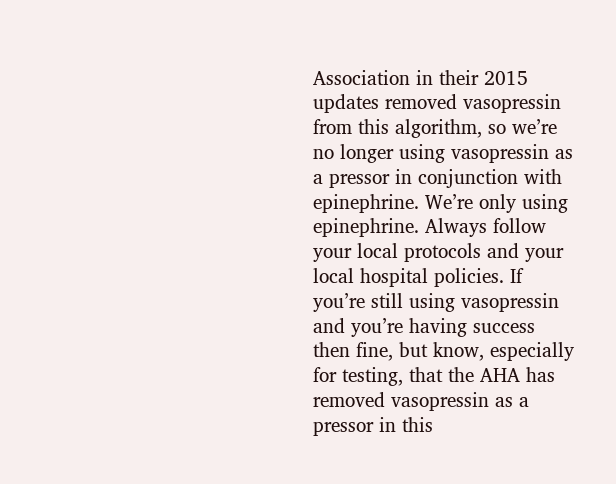Association in their 2015 updates removed vasopressin from this algorithm, so we’re no longer using vasopressin as a pressor in conjunction with epinephrine. We’re only using epinephrine. Always follow your local protocols and your local hospital policies. If you’re still using vasopressin and you’re having success then fine, but know, especially for testing, that the AHA has removed vasopressin as a pressor in this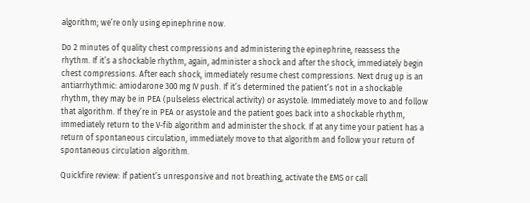algorithm; we’re only using epinephrine now.

Do 2 minutes of quality chest compressions and administering the epinephrine, reassess the rhythm. If it’s a shockable rhythm, again, administer a shock and after the shock, immediately begin chest compressions. After each shock, immediately resume chest compressions. Next drug up is an antiarrhythmic: amiodarone 300 mg IV push. If it’s determined the patient’s not in a shockable rhythm, they may be in PEA (pulseless electrical activity) or asystole. Immediately move to and follow that algorithm. If they’re in PEA or asystole and the patient goes back into a shockable rhythm, immediately return to the V-fib algorithm and administer the shock. If at any time your patient has a return of spontaneous circulation, immediately move to that algorithm and follow your return of spontaneous circulation algorithm.

Quickfire review: If patient’s unresponsive and not breathing, activate the EMS or call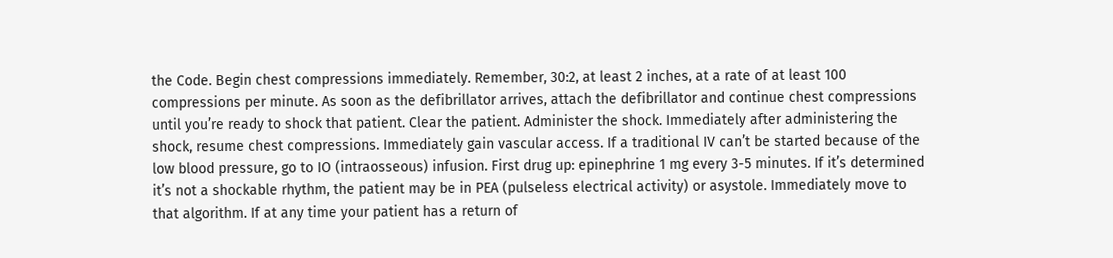the Code. Begin chest compressions immediately. Remember, 30:2, at least 2 inches, at a rate of at least 100 compressions per minute. As soon as the defibrillator arrives, attach the defibrillator and continue chest compressions until you’re ready to shock that patient. Clear the patient. Administer the shock. Immediately after administering the shock, resume chest compressions. Immediately gain vascular access. If a traditional IV can’t be started because of the low blood pressure, go to IO (intraosseous) infusion. First drug up: epinephrine 1 mg every 3-5 minutes. If it’s determined it’s not a shockable rhythm, the patient may be in PEA (pulseless electrical activity) or asystole. Immediately move to that algorithm. If at any time your patient has a return of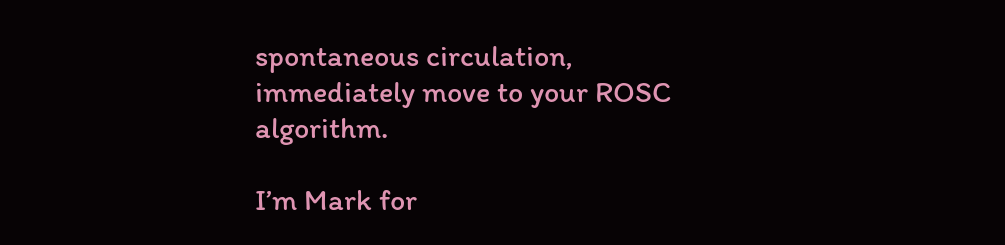spontaneous circulation, immediately move to your ROSC algorithm.

I’m Mark for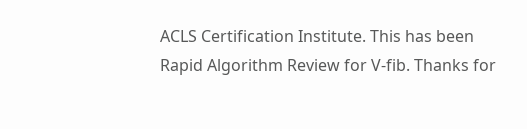ACLS Certification Institute. This has been Rapid Algorithm Review for V-fib. Thanks for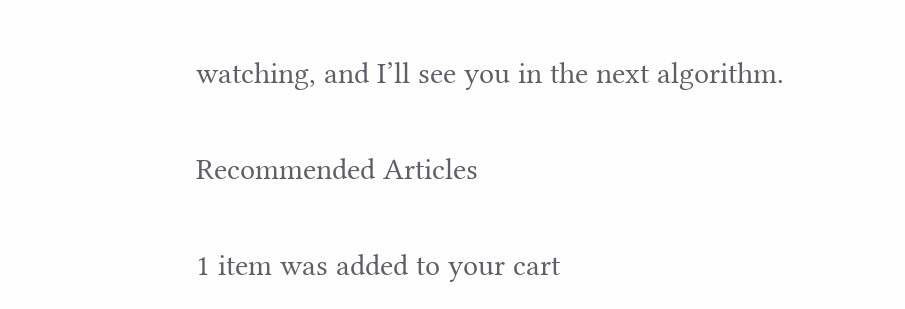watching, and I’ll see you in the next algorithm.

Recommended Articles

1 item was added to your cart